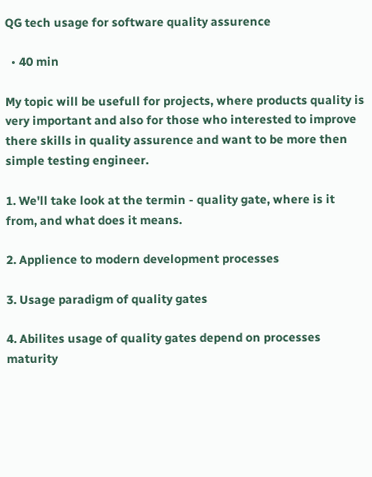QG tech usage for software quality assurence

  • 40 min

My topic will be usefull for projects, where products quality is very important and also for those who interested to improve there skills in quality assurence and want to be more then simple testing engineer.

1. We'll take look at the termin - quality gate, where is it from, and what does it means.

2. Applience to modern development processes

3. Usage paradigm of quality gates

4. Abilites usage of quality gates depend on processes maturity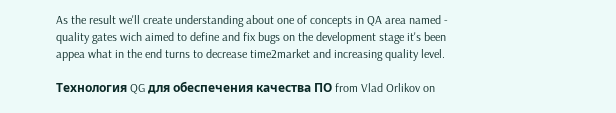As the result we'll create understanding about one of concepts in QA area named - quality gates wich aimed to define and fix bugs on the development stage it's been appea what in the end turns to decrease time2market and increasing quality level.

Технология QG для обеспечения качества ПО from Vlad Orlikov on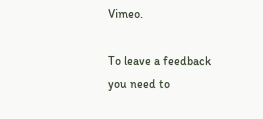Vimeo.

To leave a feedback you need to